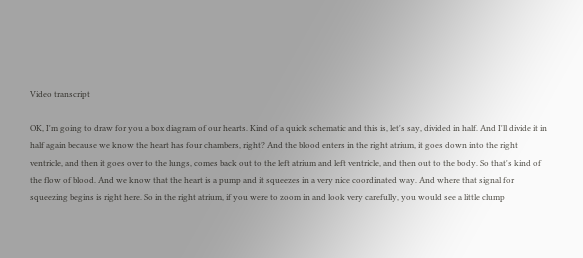Video transcript

OK, I'm going to draw for you a box diagram of our hearts. Kind of a quick schematic and this is, let's say, divided in half. And I'll divide it in half again because we know the heart has four chambers, right? And the blood enters in the right atrium, it goes down into the right ventricle, and then it goes over to the lungs, comes back out to the left atrium and left ventricle, and then out to the body. So that's kind of the flow of blood. And we know that the heart is a pump and it squeezes in a very nice coordinated way. And where that signal for squeezing begins is right here. So in the right atrium, if you were to zoom in and look very carefully, you would see a little clump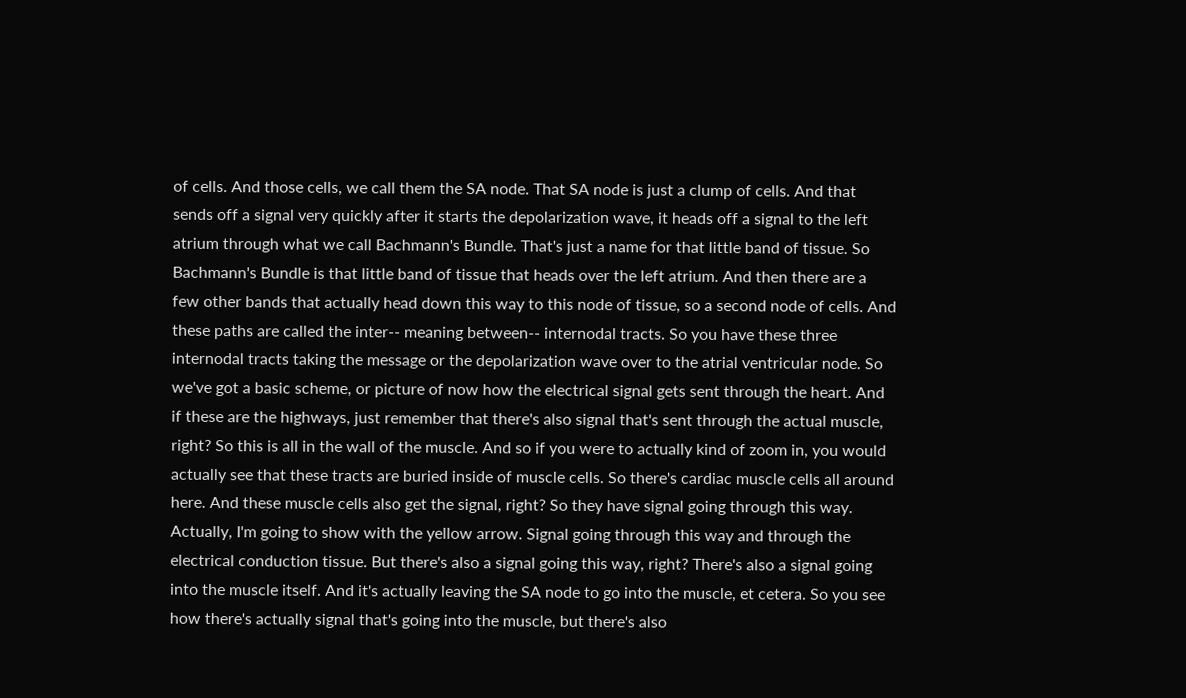of cells. And those cells, we call them the SA node. That SA node is just a clump of cells. And that sends off a signal very quickly after it starts the depolarization wave, it heads off a signal to the left atrium through what we call Bachmann's Bundle. That's just a name for that little band of tissue. So Bachmann's Bundle is that little band of tissue that heads over the left atrium. And then there are a few other bands that actually head down this way to this node of tissue, so a second node of cells. And these paths are called the inter-- meaning between-- internodal tracts. So you have these three internodal tracts taking the message or the depolarization wave over to the atrial ventricular node. So we've got a basic scheme, or picture of now how the electrical signal gets sent through the heart. And if these are the highways, just remember that there's also signal that's sent through the actual muscle, right? So this is all in the wall of the muscle. And so if you were to actually kind of zoom in, you would actually see that these tracts are buried inside of muscle cells. So there's cardiac muscle cells all around here. And these muscle cells also get the signal, right? So they have signal going through this way. Actually, I'm going to show with the yellow arrow. Signal going through this way and through the electrical conduction tissue. But there's also a signal going this way, right? There's also a signal going into the muscle itself. And it's actually leaving the SA node to go into the muscle, et cetera. So you see how there's actually signal that's going into the muscle, but there's also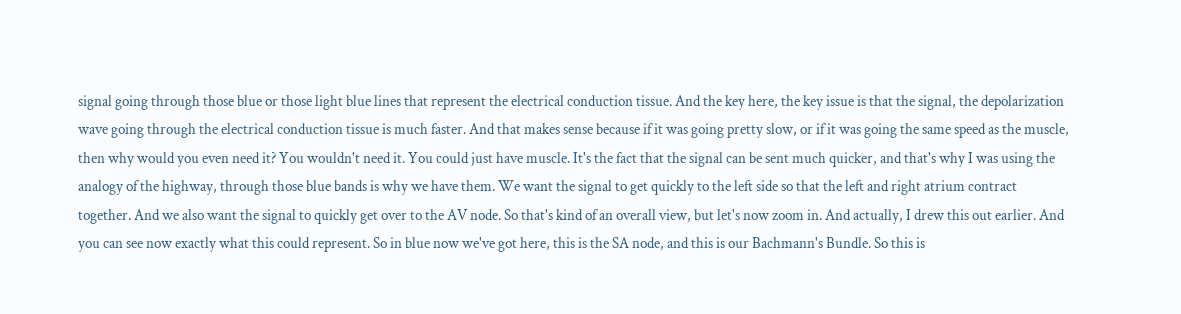signal going through those blue or those light blue lines that represent the electrical conduction tissue. And the key here, the key issue is that the signal, the depolarization wave going through the electrical conduction tissue is much faster. And that makes sense because if it was going pretty slow, or if it was going the same speed as the muscle, then why would you even need it? You wouldn't need it. You could just have muscle. It's the fact that the signal can be sent much quicker, and that's why I was using the analogy of the highway, through those blue bands is why we have them. We want the signal to get quickly to the left side so that the left and right atrium contract together. And we also want the signal to quickly get over to the AV node. So that's kind of an overall view, but let's now zoom in. And actually, I drew this out earlier. And you can see now exactly what this could represent. So in blue now we've got here, this is the SA node, and this is our Bachmann's Bundle. So this is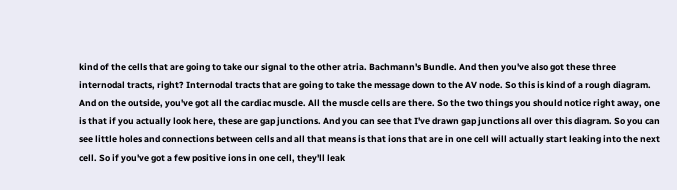kind of the cells that are going to take our signal to the other atria. Bachmann's Bundle. And then you've also got these three internodal tracts, right? Internodal tracts that are going to take the message down to the AV node. So this is kind of a rough diagram. And on the outside, you've got all the cardiac muscle. All the muscle cells are there. So the two things you should notice right away, one is that if you actually look here, these are gap junctions. And you can see that I've drawn gap junctions all over this diagram. So you can see little holes and connections between cells and all that means is that ions that are in one cell will actually start leaking into the next cell. So if you've got a few positive ions in one cell, they'll leak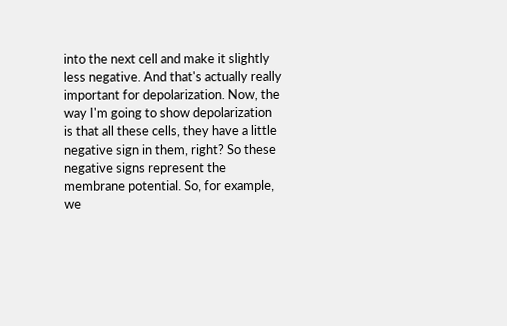into the next cell and make it slightly less negative. And that's actually really important for depolarization. Now, the way I'm going to show depolarization is that all these cells, they have a little negative sign in them, right? So these negative signs represent the membrane potential. So, for example, we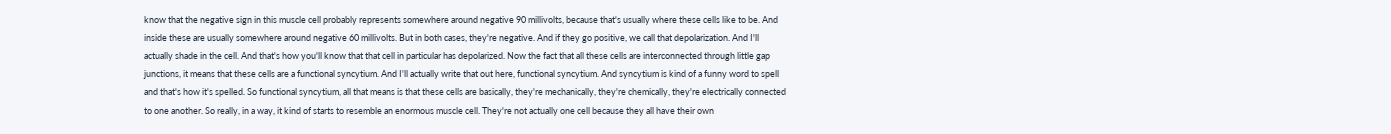know that the negative sign in this muscle cell probably represents somewhere around negative 90 millivolts, because that's usually where these cells like to be. And inside these are usually somewhere around negative 60 millivolts. But in both cases, they're negative. And if they go positive, we call that depolarization. And I'll actually shade in the cell. And that's how you'll know that that cell in particular has depolarized. Now the fact that all these cells are interconnected through little gap junctions, it means that these cells are a functional syncytium. And I'll actually write that out here, functional syncytium. And syncytium is kind of a funny word to spell and that's how it's spelled. So functional syncytium, all that means is that these cells are basically, they're mechanically, they're chemically, they're electrically connected to one another. So really, in a way, it kind of starts to resemble an enormous muscle cell. They're not actually one cell because they all have their own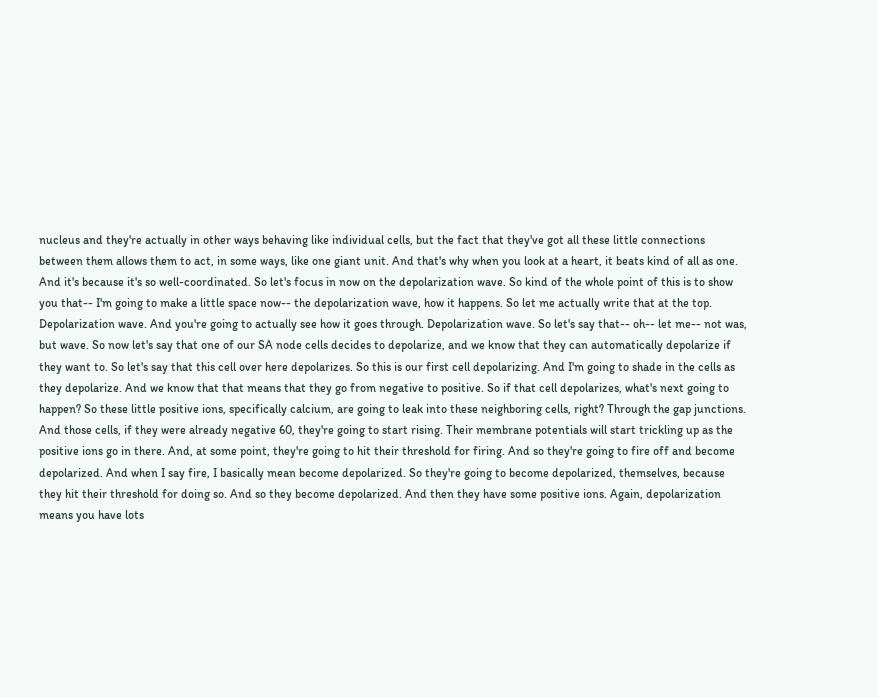nucleus and they're actually in other ways behaving like individual cells, but the fact that they've got all these little connections between them allows them to act, in some ways, like one giant unit. And that's why when you look at a heart, it beats kind of all as one. And it's because it's so well-coordinated. So let's focus in now on the depolarization wave. So kind of the whole point of this is to show you that-- I'm going to make a little space now-- the depolarization wave, how it happens. So let me actually write that at the top. Depolarization wave. And you're going to actually see how it goes through. Depolarization wave. So let's say that-- oh-- let me-- not was, but wave. So now let's say that one of our SA node cells decides to depolarize, and we know that they can automatically depolarize if they want to. So let's say that this cell over here depolarizes. So this is our first cell depolarizing. And I'm going to shade in the cells as they depolarize. And we know that that means that they go from negative to positive. So if that cell depolarizes, what's next going to happen? So these little positive ions, specifically calcium, are going to leak into these neighboring cells, right? Through the gap junctions. And those cells, if they were already negative 60, they're going to start rising. Their membrane potentials will start trickling up as the positive ions go in there. And, at some point, they're going to hit their threshold for firing. And so they're going to fire off and become depolarized. And when I say fire, I basically mean become depolarized. So they're going to become depolarized, themselves, because they hit their threshold for doing so. And so they become depolarized. And then they have some positive ions. Again, depolarization means you have lots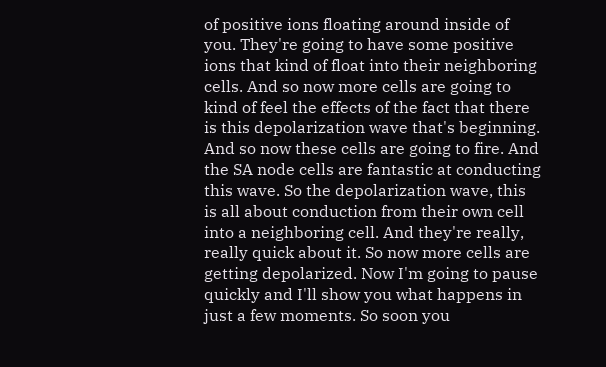of positive ions floating around inside of you. They're going to have some positive ions that kind of float into their neighboring cells. And so now more cells are going to kind of feel the effects of the fact that there is this depolarization wave that's beginning. And so now these cells are going to fire. And the SA node cells are fantastic at conducting this wave. So the depolarization wave, this is all about conduction from their own cell into a neighboring cell. And they're really, really quick about it. So now more cells are getting depolarized. Now I'm going to pause quickly and I'll show you what happens in just a few moments. So soon you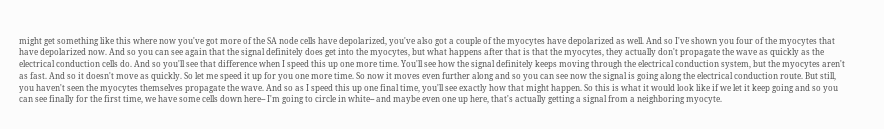might get something like this where now you've got more of the SA node cells have depolarized, you've also got a couple of the myocytes have depolarized as well. And so I've shown you four of the myocytes that have depolarized now. And so you can see again that the signal definitely does get into the myocytes, but what happens after that is that the myocytes, they actually don't propagate the wave as quickly as the electrical conduction cells do. And so you'll see that difference when I speed this up one more time. You'll see how the signal definitely keeps moving through the electrical conduction system, but the myocytes aren't as fast. And so it doesn't move as quickly. So let me speed it up for you one more time. So now it moves even further along and so you can see now the signal is going along the electrical conduction route. But still, you haven't seen the myocytes themselves propagate the wave. And so as I speed this up one final time, you'll see exactly how that might happen. So this is what it would look like if we let it keep going and so you can see finally for the first time, we have some cells down here-- I'm going to circle in white-- and maybe even one up here, that's actually getting a signal from a neighboring myocyte.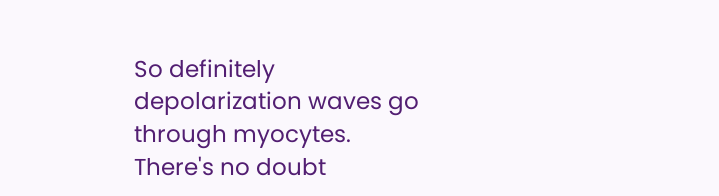So definitely depolarization waves go through myocytes. There's no doubt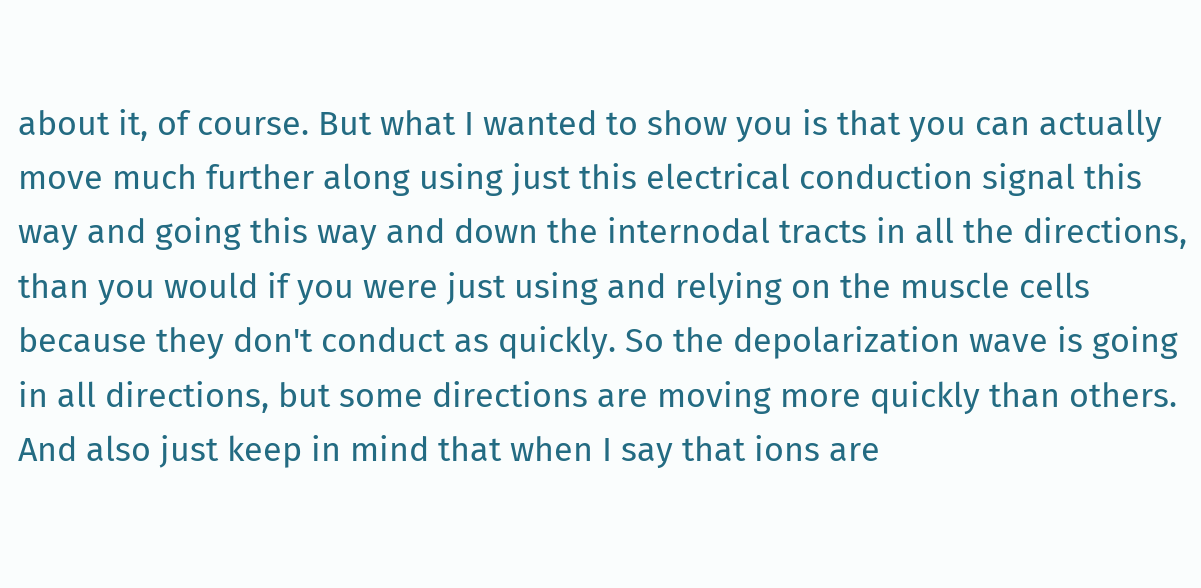about it, of course. But what I wanted to show you is that you can actually move much further along using just this electrical conduction signal this way and going this way and down the internodal tracts in all the directions, than you would if you were just using and relying on the muscle cells because they don't conduct as quickly. So the depolarization wave is going in all directions, but some directions are moving more quickly than others. And also just keep in mind that when I say that ions are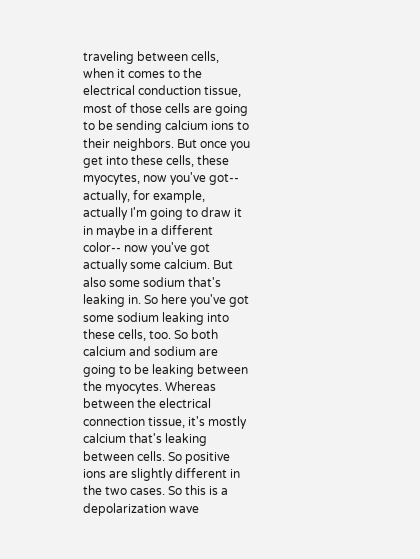traveling between cells, when it comes to the electrical conduction tissue, most of those cells are going to be sending calcium ions to their neighbors. But once you get into these cells, these myocytes, now you've got-- actually, for example, actually I'm going to draw it in maybe in a different color-- now you've got actually some calcium. But also some sodium that's leaking in. So here you've got some sodium leaking into these cells, too. So both calcium and sodium are going to be leaking between the myocytes. Whereas between the electrical connection tissue, it's mostly calcium that's leaking between cells. So positive ions are slightly different in the two cases. So this is a depolarization wave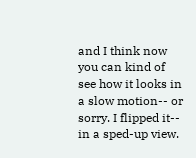and I think now you can kind of see how it looks in a slow motion-- or sorry. I flipped it-- in a sped-up view.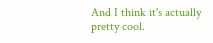And I think it's actually pretty cool.